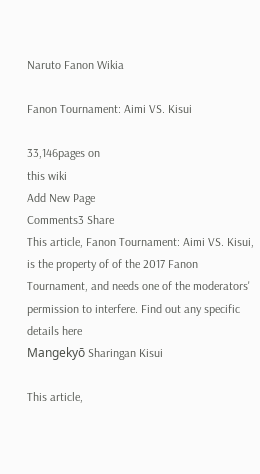Naruto Fanon Wikia

Fanon Tournament: Aimi VS. Kisui

33,146pages on
this wiki
Add New Page
Comments3 Share
This article, Fanon Tournament: Aimi VS. Kisui, is the property of of the 2017 Fanon Tournament, and needs one of the moderators' permission to interfere. Find out any specific details here
Mangekyō Sharingan Kisui

This article,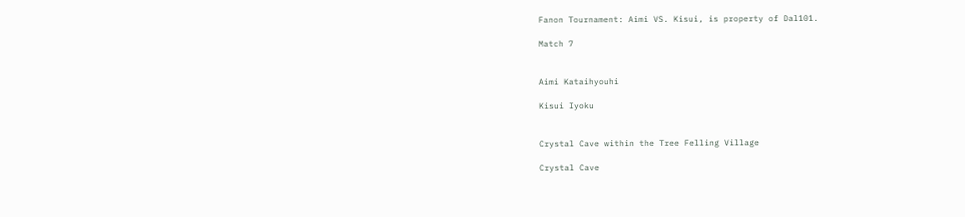Fanon Tournament: Aimi VS. Kisui, is property of Dal101.

Match 7


Aimi Kataihyouhi

Kisui Iyoku


Crystal Cave within the Tree Felling Village

Crystal Cave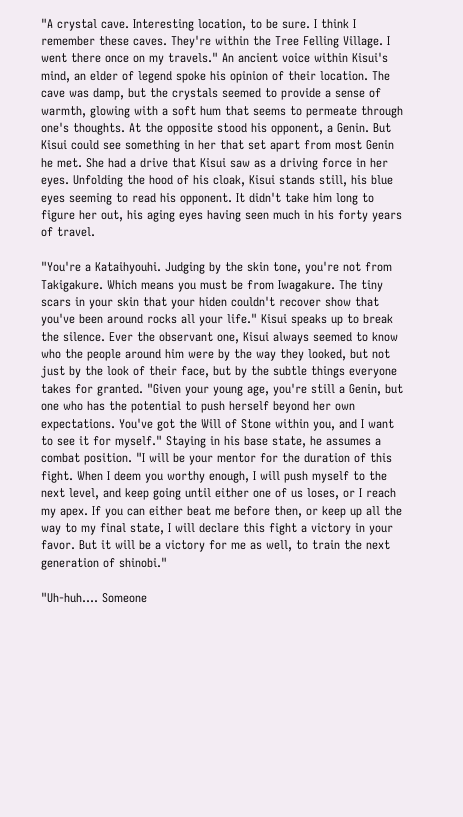"A crystal cave. Interesting location, to be sure. I think I remember these caves. They're within the Tree Felling Village. I went there once on my travels." An ancient voice within Kisui's mind, an elder of legend spoke his opinion of their location. The cave was damp, but the crystals seemed to provide a sense of warmth, glowing with a soft hum that seems to permeate through one's thoughts. At the opposite stood his opponent, a Genin. But Kisui could see something in her that set apart from most Genin he met. She had a drive that Kisui saw as a driving force in her eyes. Unfolding the hood of his cloak, Kisui stands still, his blue eyes seeming to read his opponent. It didn't take him long to figure her out, his aging eyes having seen much in his forty years of travel.

"You're a Kataihyouhi. Judging by the skin tone, you're not from Takigakure. Which means you must be from Iwagakure. The tiny scars in your skin that your hiden couldn't recover show that you've been around rocks all your life." Kisui speaks up to break the silence. Ever the observant one, Kisui always seemed to know who the people around him were by the way they looked, but not just by the look of their face, but by the subtle things everyone takes for granted. "Given your young age, you're still a Genin, but one who has the potential to push herself beyond her own expectations. You've got the Will of Stone within you, and I want to see it for myself." Staying in his base state, he assumes a combat position. "I will be your mentor for the duration of this fight. When I deem you worthy enough, I will push myself to the next level, and keep going until either one of us loses, or I reach my apex. If you can either beat me before then, or keep up all the way to my final state, I will declare this fight a victory in your favor. But it will be a victory for me as well, to train the next generation of shinobi."

"Uh-huh.... Someone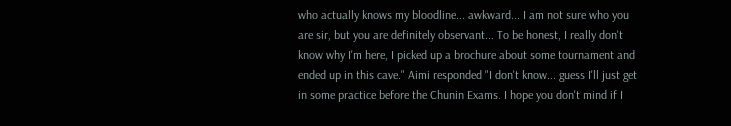who actually knows my bloodline... awkward... I am not sure who you are sir, but you are definitely observant... To be honest, I really don't know why I'm here, I picked up a brochure about some tournament and ended up in this cave." Aimi responded "I don't know... guess I'll just get in some practice before the Chunin Exams. I hope you don't mind if I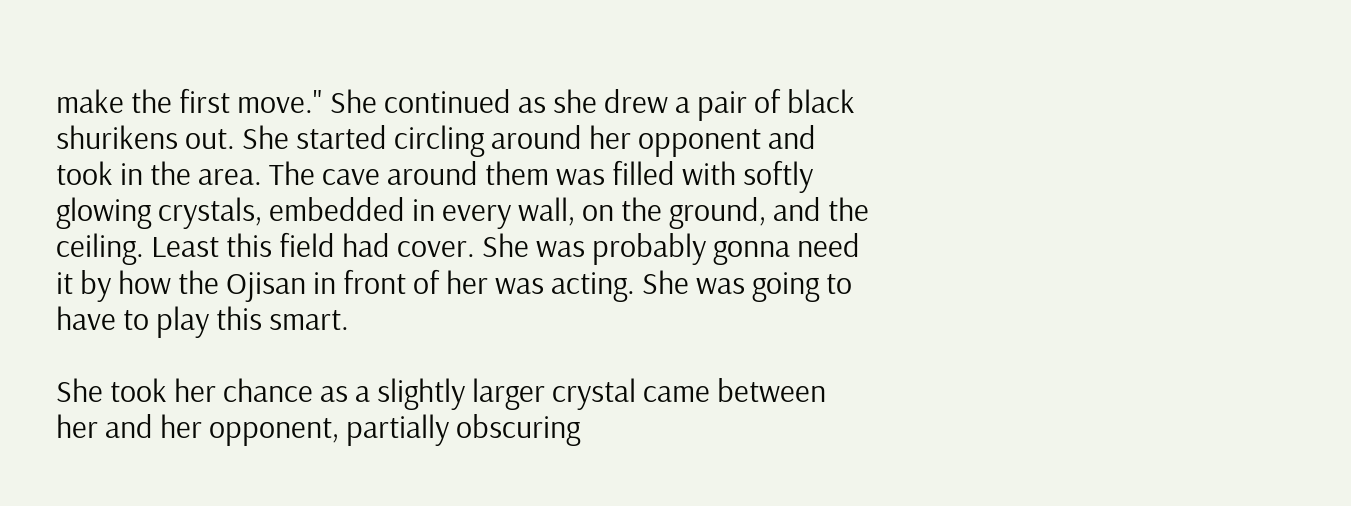make the first move." She continued as she drew a pair of black shurikens out. She started circling around her opponent and took in the area. The cave around them was filled with softly glowing crystals, embedded in every wall, on the ground, and the ceiling. Least this field had cover. She was probably gonna need it by how the Ojisan in front of her was acting. She was going to have to play this smart.

She took her chance as a slightly larger crystal came between her and her opponent, partially obscuring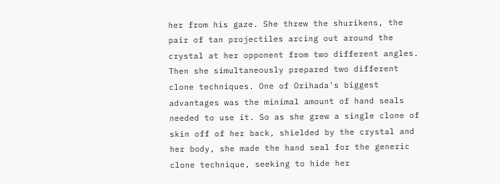her from his gaze. She threw the shurikens, the pair of tan projectiles arcing out around the crystal at her opponent from two different angles. Then she simultaneously prepared two different clone techniques. One of Orihada's biggest advantages was the minimal amount of hand seals needed to use it. So as she grew a single clone of skin off of her back, shielded by the crystal and her body, she made the hand seal for the generic clone technique, seeking to hide her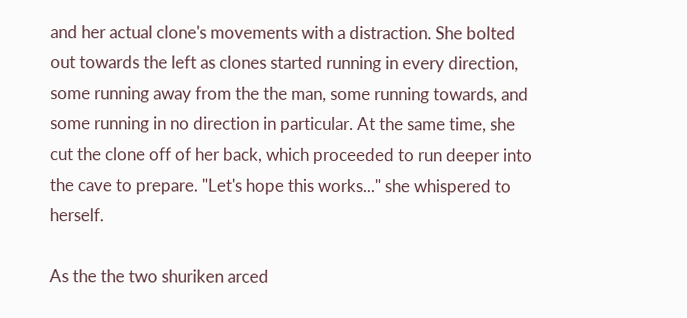and her actual clone's movements with a distraction. She bolted out towards the left as clones started running in every direction, some running away from the the man, some running towards, and some running in no direction in particular. At the same time, she cut the clone off of her back, which proceeded to run deeper into the cave to prepare. "Let's hope this works..." she whispered to herself.

As the the two shuriken arced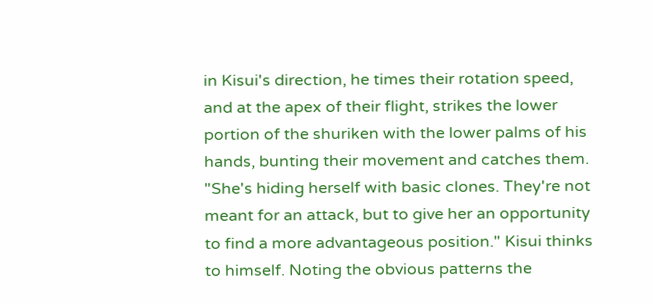in Kisui's direction, he times their rotation speed, and at the apex of their flight, strikes the lower portion of the shuriken with the lower palms of his hands, bunting their movement and catches them. "She's hiding herself with basic clones. They're not meant for an attack, but to give her an opportunity to find a more advantageous position." Kisui thinks to himself. Noting the obvious patterns the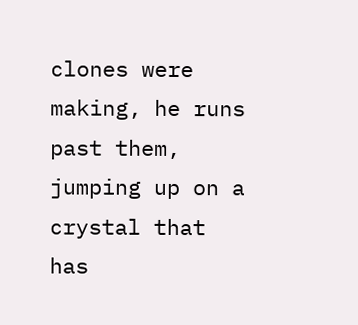clones were making, he runs past them, jumping up on a crystal that has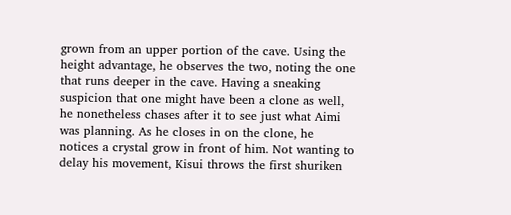grown from an upper portion of the cave. Using the height advantage, he observes the two, noting the one that runs deeper in the cave. Having a sneaking suspicion that one might have been a clone as well, he nonetheless chases after it to see just what Aimi was planning. As he closes in on the clone, he notices a crystal grow in front of him. Not wanting to delay his movement, Kisui throws the first shuriken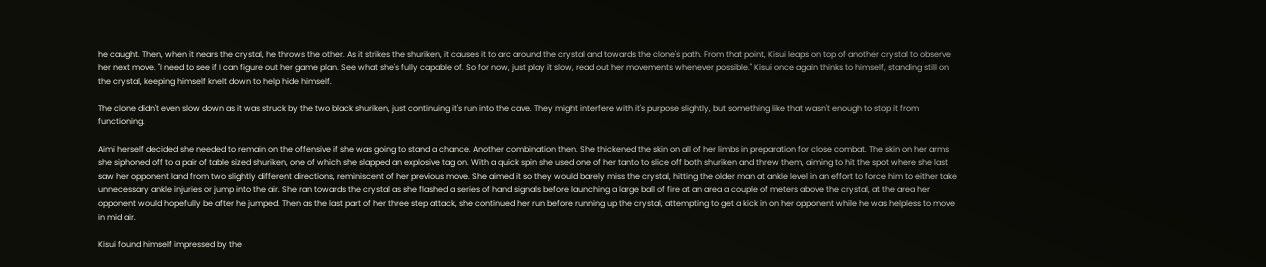he caught. Then, when it nears the crystal, he throws the other. As it strikes the shuriken, it causes it to arc around the crystal and towards the clone's path. From that point, Kisui leaps on top of another crystal to observe her next move. "I need to see if I can figure out her game plan. See what she's fully capable of. So for now, just play it slow, read out her movements whenever possible." Kisui once again thinks to himself, standing still on the crystal, keeping himself knelt down to help hide himself.

The clone didn't even slow down as it was struck by the two black shuriken, just continuing it's run into the cave. They might interfere with it's purpose slightly, but something like that wasn't enough to stop it from functioning.

Aimi herself decided she needed to remain on the offensive if she was going to stand a chance. Another combination then. She thickened the skin on all of her limbs in preparation for close combat. The skin on her arms she siphoned off to a pair of table sized shuriken, one of which she slapped an explosive tag on. With a quick spin she used one of her tanto to slice off both shuriken and threw them, aiming to hit the spot where she last saw her opponent land from two slightly different directions, reminiscent of her previous move. She aimed it so they would barely miss the crystal, hitting the older man at ankle level in an effort to force him to either take unnecessary ankle injuries or jump into the air. She ran towards the crystal as she flashed a series of hand signals before launching a large ball of fire at an area a couple of meters above the crystal, at the area her opponent would hopefully be after he jumped. Then as the last part of her three step attack, she continued her run before running up the crystal, attempting to get a kick in on her opponent while he was helpless to move in mid air.

Kisui found himself impressed by the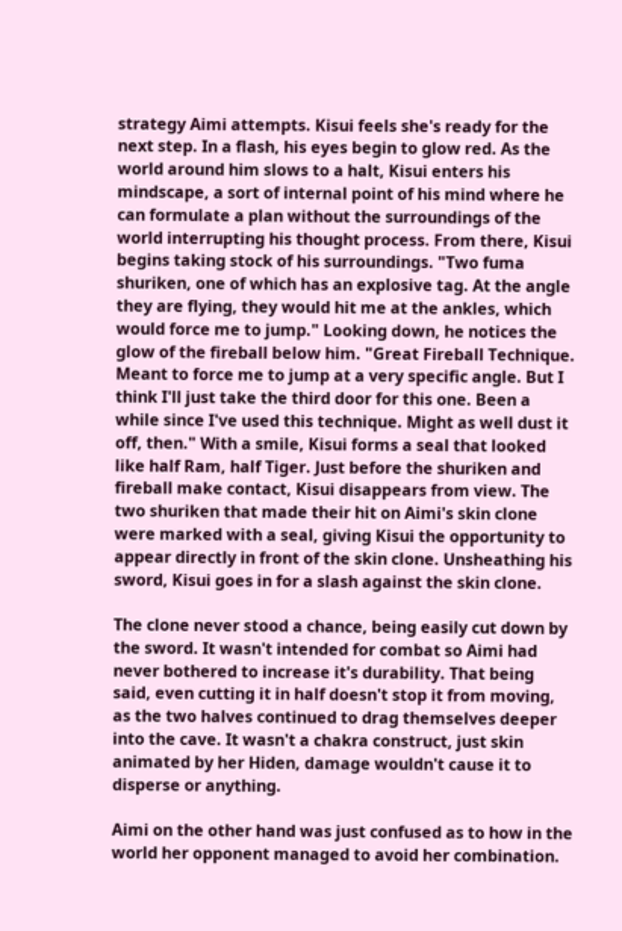strategy Aimi attempts. Kisui feels she's ready for the next step. In a flash, his eyes begin to glow red. As the world around him slows to a halt, Kisui enters his mindscape, a sort of internal point of his mind where he can formulate a plan without the surroundings of the world interrupting his thought process. From there, Kisui begins taking stock of his surroundings. "Two fuma shuriken, one of which has an explosive tag. At the angle they are flying, they would hit me at the ankles, which would force me to jump." Looking down, he notices the glow of the fireball below him. "Great Fireball Technique. Meant to force me to jump at a very specific angle. But I think I'll just take the third door for this one. Been a while since I've used this technique. Might as well dust it off, then." With a smile, Kisui forms a seal that looked like half Ram, half Tiger. Just before the shuriken and fireball make contact, Kisui disappears from view. The two shuriken that made their hit on Aimi's skin clone were marked with a seal, giving Kisui the opportunity to appear directly in front of the skin clone. Unsheathing his sword, Kisui goes in for a slash against the skin clone.

The clone never stood a chance, being easily cut down by the sword. It wasn't intended for combat so Aimi had never bothered to increase it's durability. That being said, even cutting it in half doesn't stop it from moving, as the two halves continued to drag themselves deeper into the cave. It wasn't a chakra construct, just skin animated by her Hiden, damage wouldn't cause it to disperse or anything.

Aimi on the other hand was just confused as to how in the world her opponent managed to avoid her combination.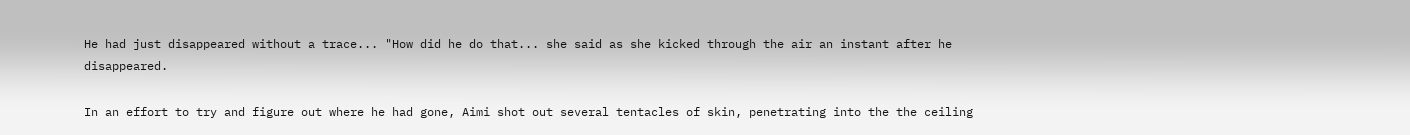He had just disappeared without a trace... "How did he do that... she said as she kicked through the air an instant after he disappeared.

In an effort to try and figure out where he had gone, Aimi shot out several tentacles of skin, penetrating into the the ceiling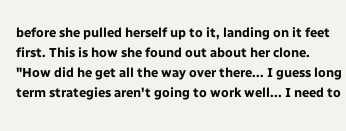before she pulled herself up to it, landing on it feet first. This is how she found out about her clone. "How did he get all the way over there... I guess long term strategies aren't going to work well... I need to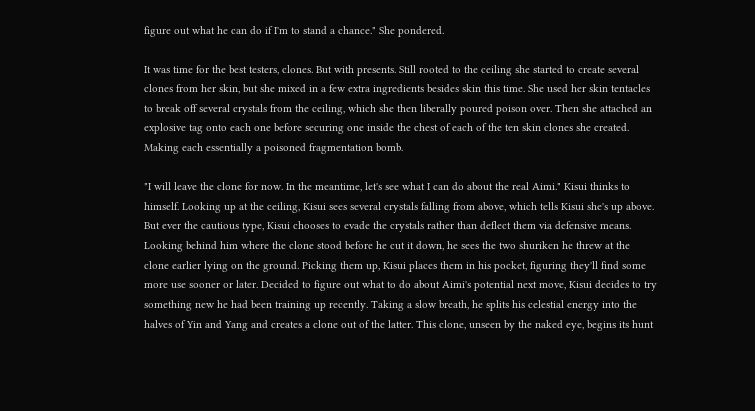figure out what he can do if I'm to stand a chance." She pondered.

It was time for the best testers, clones. But with presents. Still rooted to the ceiling she started to create several clones from her skin, but she mixed in a few extra ingredients besides skin this time. She used her skin tentacles to break off several crystals from the ceiling, which she then liberally poured poison over. Then she attached an explosive tag onto each one before securing one inside the chest of each of the ten skin clones she created. Making each essentially a poisoned fragmentation bomb.

"I will leave the clone for now. In the meantime, let's see what I can do about the real Aimi." Kisui thinks to himself. Looking up at the ceiling, Kisui sees several crystals falling from above, which tells Kisui she's up above. But ever the cautious type, Kisui chooses to evade the crystals rather than deflect them via defensive means. Looking behind him where the clone stood before he cut it down, he sees the two shuriken he threw at the clone earlier lying on the ground. Picking them up, Kisui places them in his pocket, figuring they'll find some more use sooner or later. Decided to figure out what to do about Aimi's potential next move, Kisui decides to try something new he had been training up recently. Taking a slow breath, he splits his celestial energy into the halves of Yin and Yang and creates a clone out of the latter. This clone, unseen by the naked eye, begins its hunt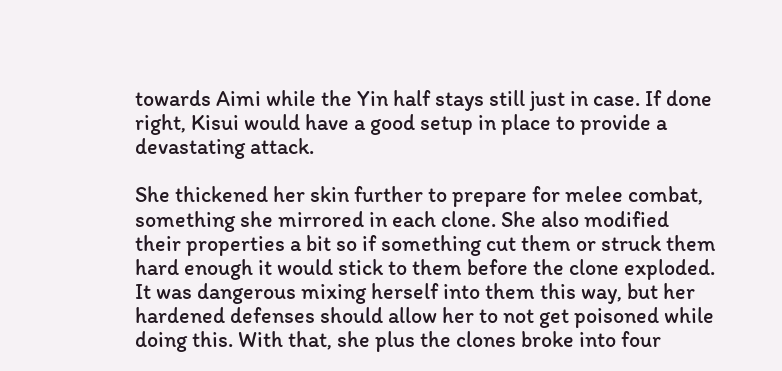towards Aimi while the Yin half stays still just in case. If done right, Kisui would have a good setup in place to provide a devastating attack.

She thickened her skin further to prepare for melee combat, something she mirrored in each clone. She also modified their properties a bit so if something cut them or struck them hard enough it would stick to them before the clone exploded. It was dangerous mixing herself into them this way, but her hardened defenses should allow her to not get poisoned while doing this. With that, she plus the clones broke into four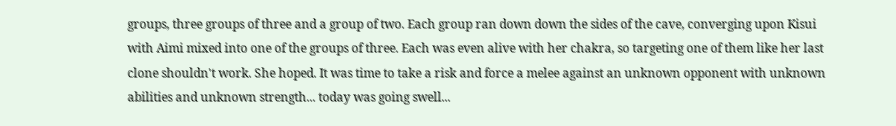groups, three groups of three and a group of two. Each group ran down down the sides of the cave, converging upon Kisui with Aimi mixed into one of the groups of three. Each was even alive with her chakra, so targeting one of them like her last clone shouldn't work. She hoped. It was time to take a risk and force a melee against an unknown opponent with unknown abilities and unknown strength... today was going swell...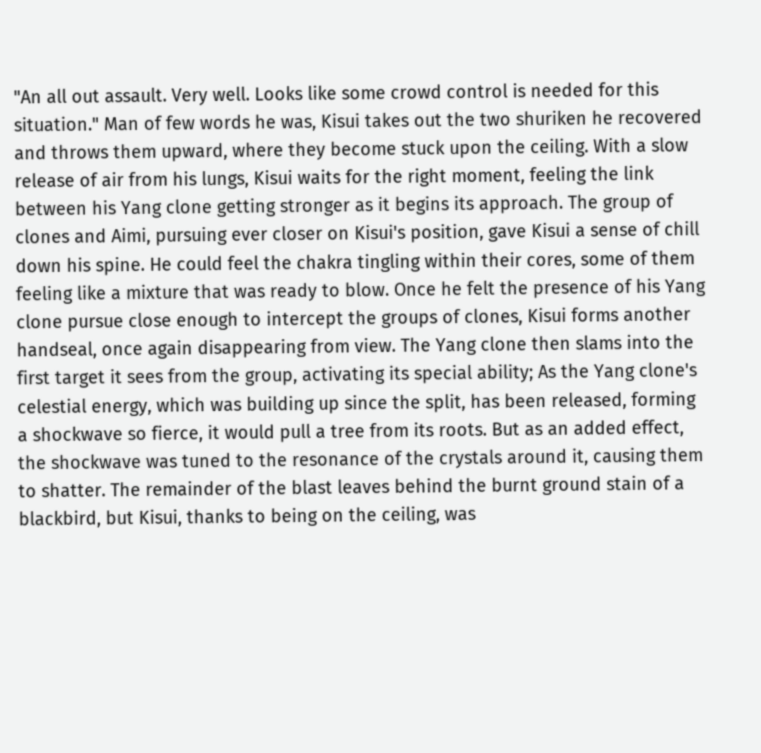"An all out assault. Very well. Looks like some crowd control is needed for this situation." Man of few words he was, Kisui takes out the two shuriken he recovered and throws them upward, where they become stuck upon the ceiling. With a slow release of air from his lungs, Kisui waits for the right moment, feeling the link between his Yang clone getting stronger as it begins its approach. The group of clones and Aimi, pursuing ever closer on Kisui's position, gave Kisui a sense of chill down his spine. He could feel the chakra tingling within their cores, some of them feeling like a mixture that was ready to blow. Once he felt the presence of his Yang clone pursue close enough to intercept the groups of clones, Kisui forms another handseal, once again disappearing from view. The Yang clone then slams into the first target it sees from the group, activating its special ability; As the Yang clone's celestial energy, which was building up since the split, has been released, forming a shockwave so fierce, it would pull a tree from its roots. But as an added effect, the shockwave was tuned to the resonance of the crystals around it, causing them to shatter. The remainder of the blast leaves behind the burnt ground stain of a blackbird, but Kisui, thanks to being on the ceiling, was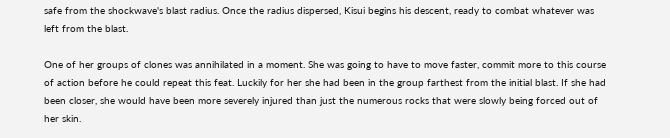safe from the shockwave's blast radius. Once the radius dispersed, Kisui begins his descent, ready to combat whatever was left from the blast.

One of her groups of clones was annihilated in a moment. She was going to have to move faster, commit more to this course of action before he could repeat this feat. Luckily for her she had been in the group farthest from the initial blast. If she had been closer, she would have been more severely injured than just the numerous rocks that were slowly being forced out of her skin.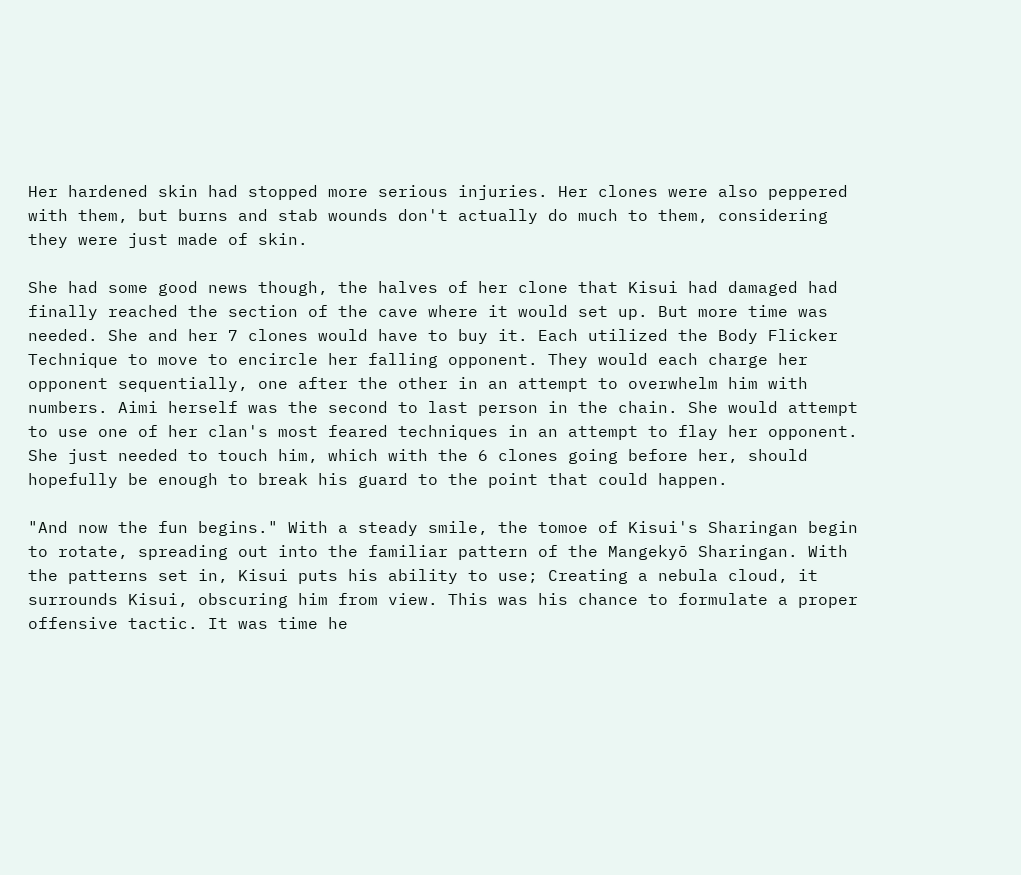Her hardened skin had stopped more serious injuries. Her clones were also peppered with them, but burns and stab wounds don't actually do much to them, considering they were just made of skin.

She had some good news though, the halves of her clone that Kisui had damaged had finally reached the section of the cave where it would set up. But more time was needed. She and her 7 clones would have to buy it. Each utilized the Body Flicker Technique to move to encircle her falling opponent. They would each charge her opponent sequentially, one after the other in an attempt to overwhelm him with numbers. Aimi herself was the second to last person in the chain. She would attempt to use one of her clan's most feared techniques in an attempt to flay her opponent. She just needed to touch him, which with the 6 clones going before her, should hopefully be enough to break his guard to the point that could happen.

"And now the fun begins." With a steady smile, the tomoe of Kisui's Sharingan begin to rotate, spreading out into the familiar pattern of the Mangekyō Sharingan. With the patterns set in, Kisui puts his ability to use; Creating a nebula cloud, it surrounds Kisui, obscuring him from view. This was his chance to formulate a proper offensive tactic. It was time he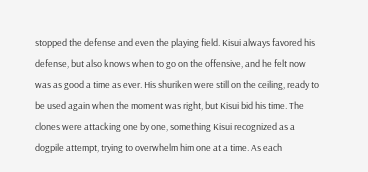stopped the defense and even the playing field. Kisui always favored his defense, but also knows when to go on the offensive, and he felt now was as good a time as ever. His shuriken were still on the ceiling, ready to be used again when the moment was right, but Kisui bid his time. The clones were attacking one by one, something Kisui recognized as a dogpile attempt, trying to overwhelm him one at a time. As each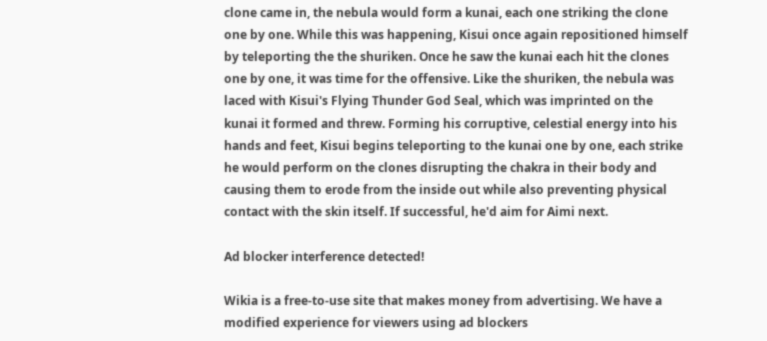clone came in, the nebula would form a kunai, each one striking the clone one by one. While this was happening, Kisui once again repositioned himself by teleporting the the shuriken. Once he saw the kunai each hit the clones one by one, it was time for the offensive. Like the shuriken, the nebula was laced with Kisui's Flying Thunder God Seal, which was imprinted on the kunai it formed and threw. Forming his corruptive, celestial energy into his hands and feet, Kisui begins teleporting to the kunai one by one, each strike he would perform on the clones disrupting the chakra in their body and causing them to erode from the inside out while also preventing physical contact with the skin itself. If successful, he'd aim for Aimi next.

Ad blocker interference detected!

Wikia is a free-to-use site that makes money from advertising. We have a modified experience for viewers using ad blockers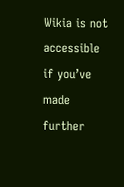Wikia is not accessible if you’ve made further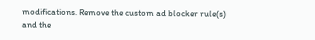modifications. Remove the custom ad blocker rule(s) and the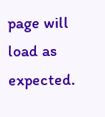page will load as expected.